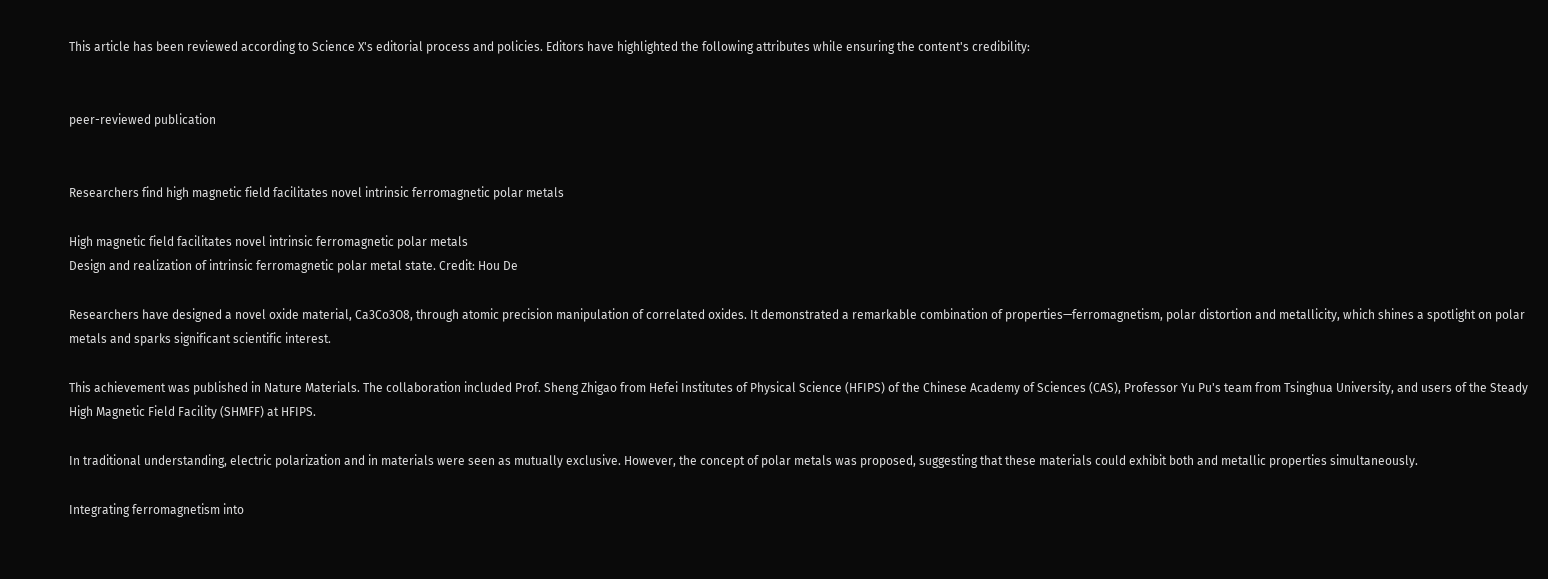This article has been reviewed according to Science X's editorial process and policies. Editors have highlighted the following attributes while ensuring the content's credibility:


peer-reviewed publication


Researchers find high magnetic field facilitates novel intrinsic ferromagnetic polar metals

High magnetic field facilitates novel intrinsic ferromagnetic polar metals
Design and realization of intrinsic ferromagnetic polar metal state. Credit: Hou De

Researchers have designed a novel oxide material, Ca3Co3O8, through atomic precision manipulation of correlated oxides. It demonstrated a remarkable combination of properties—ferromagnetism, polar distortion and metallicity, which shines a spotlight on polar metals and sparks significant scientific interest.

This achievement was published in Nature Materials. The collaboration included Prof. Sheng Zhigao from Hefei Institutes of Physical Science (HFIPS) of the Chinese Academy of Sciences (CAS), Professor Yu Pu's team from Tsinghua University, and users of the Steady High Magnetic Field Facility (SHMFF) at HFIPS.

In traditional understanding, electric polarization and in materials were seen as mutually exclusive. However, the concept of polar metals was proposed, suggesting that these materials could exhibit both and metallic properties simultaneously.

Integrating ferromagnetism into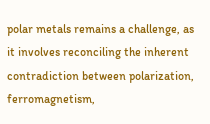polar metals remains a challenge, as it involves reconciling the inherent contradiction between polarization, ferromagnetism,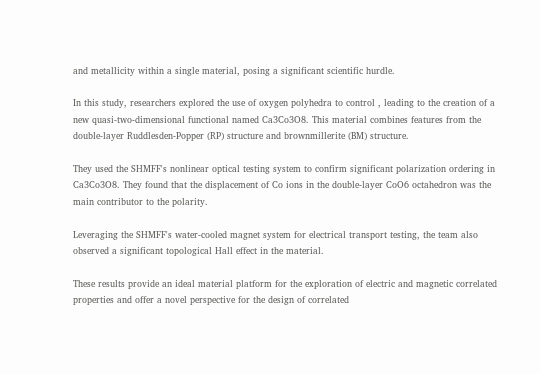and metallicity within a single material, posing a significant scientific hurdle.

In this study, researchers explored the use of oxygen polyhedra to control , leading to the creation of a new quasi-two-dimensional functional named Ca3Co3O8. This material combines features from the double-layer Ruddlesden-Popper (RP) structure and brownmillerite (BM) structure.

They used the SHMFF's nonlinear optical testing system to confirm significant polarization ordering in Ca3Co3O8. They found that the displacement of Co ions in the double-layer CoO6 octahedron was the main contributor to the polarity.

Leveraging the SHMFF's water-cooled magnet system for electrical transport testing, the team also observed a significant topological Hall effect in the material.

These results provide an ideal material platform for the exploration of electric and magnetic correlated properties and offer a novel perspective for the design of correlated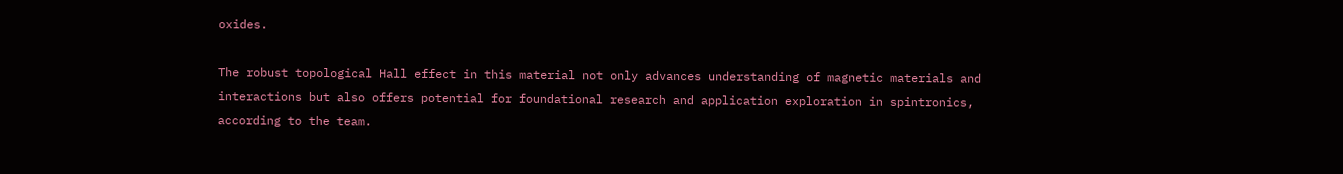oxides.

The robust topological Hall effect in this material not only advances understanding of magnetic materials and interactions but also offers potential for foundational research and application exploration in spintronics, according to the team.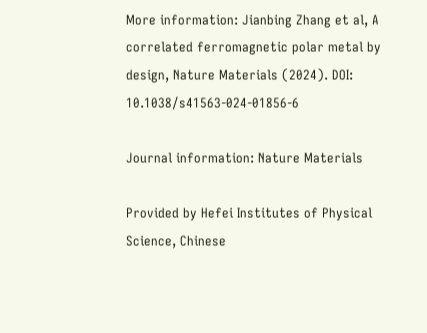More information: Jianbing Zhang et al, A correlated ferromagnetic polar metal by design, Nature Materials (2024). DOI: 10.1038/s41563-024-01856-6

Journal information: Nature Materials

Provided by Hefei Institutes of Physical Science, Chinese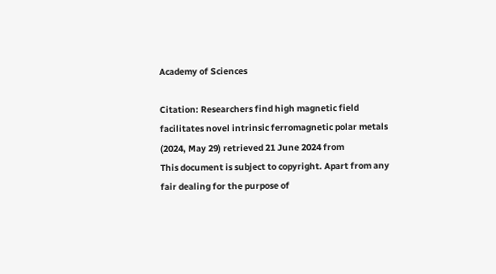Academy of Sciences

Citation: Researchers find high magnetic field facilitates novel intrinsic ferromagnetic polar metals (2024, May 29) retrieved 21 June 2024 from
This document is subject to copyright. Apart from any fair dealing for the purpose of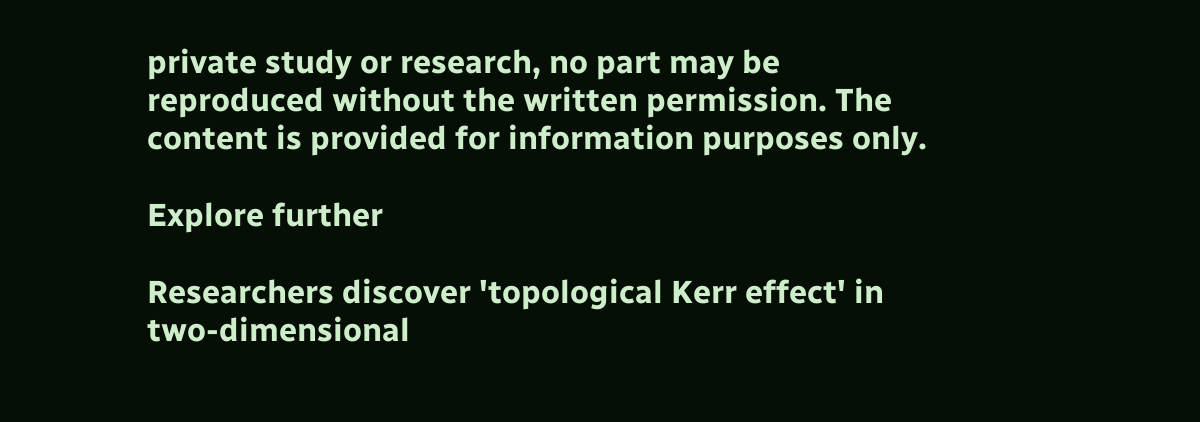private study or research, no part may be reproduced without the written permission. The content is provided for information purposes only.

Explore further

Researchers discover 'topological Kerr effect' in two-dimensional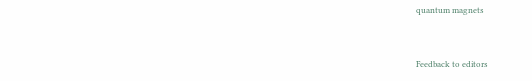quantum magnets


Feedback to editors